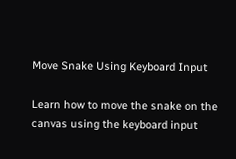Move Snake Using Keyboard Input

Learn how to move the snake on the canvas using the keyboard input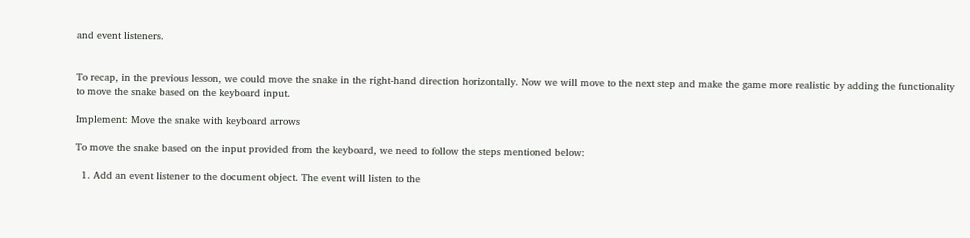and event listeners.


To recap, in the previous lesson, we could move the snake in the right-hand direction horizontally. Now we will move to the next step and make the game more realistic by adding the functionality to move the snake based on the keyboard input.

Implement: Move the snake with keyboard arrows

To move the snake based on the input provided from the keyboard, we need to follow the steps mentioned below:

  1. Add an event listener to the document object. The event will listen to the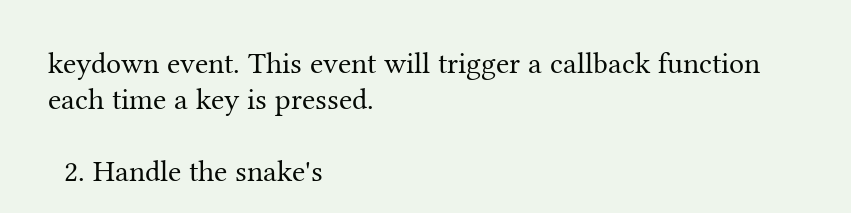keydown event. This event will trigger a callback function each time a key is pressed.

  2. Handle the snake's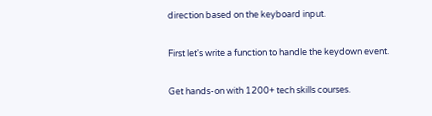direction based on the keyboard input.

First let's write a function to handle the keydown event.

Get hands-on with 1200+ tech skills courses.